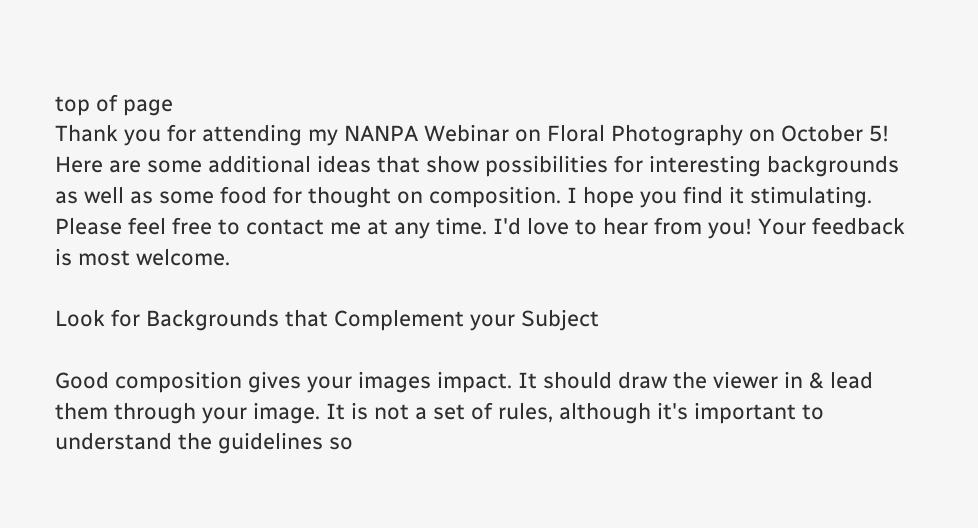top of page
Thank you for attending my NANPA Webinar on Floral Photography on October 5!
Here are some additional ideas that show possibilities for interesting backgrounds as well as some food for thought on composition. I hope you find it stimulating. Please feel free to contact me at any time. I'd love to hear from you! Your feedback is most welcome.

Look for Backgrounds that Complement your Subject

Good composition gives your images impact. It should draw the viewer in & lead them through your image. It is not a set of rules, although it's important to understand the guidelines so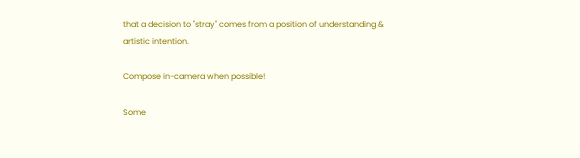that a decision to "stray" comes from a position of understanding & artistic intention.

Compose in-camera when possible!

Some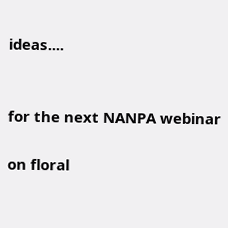ideas....


for the next NANPA webinar

on floral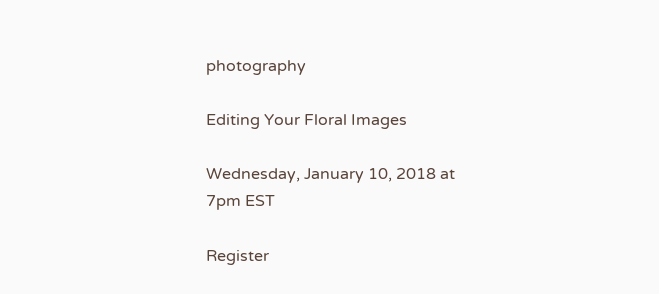photography

Editing Your Floral Images

Wednesday, January 10, 2018 at 7pm EST

Register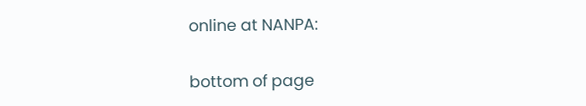online at NANPA:

bottom of page